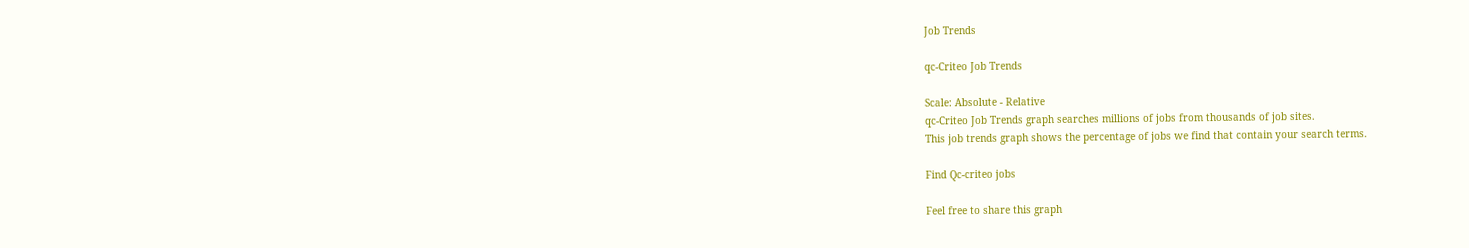Job Trends

qc-Criteo Job Trends

Scale: Absolute - Relative
qc-Criteo Job Trends graph searches millions of jobs from thousands of job sites.
This job trends graph shows the percentage of jobs we find that contain your search terms.

Find Qc-criteo jobs

Feel free to share this graph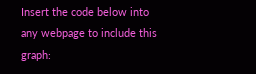Insert the code below into any webpage to include this graph: